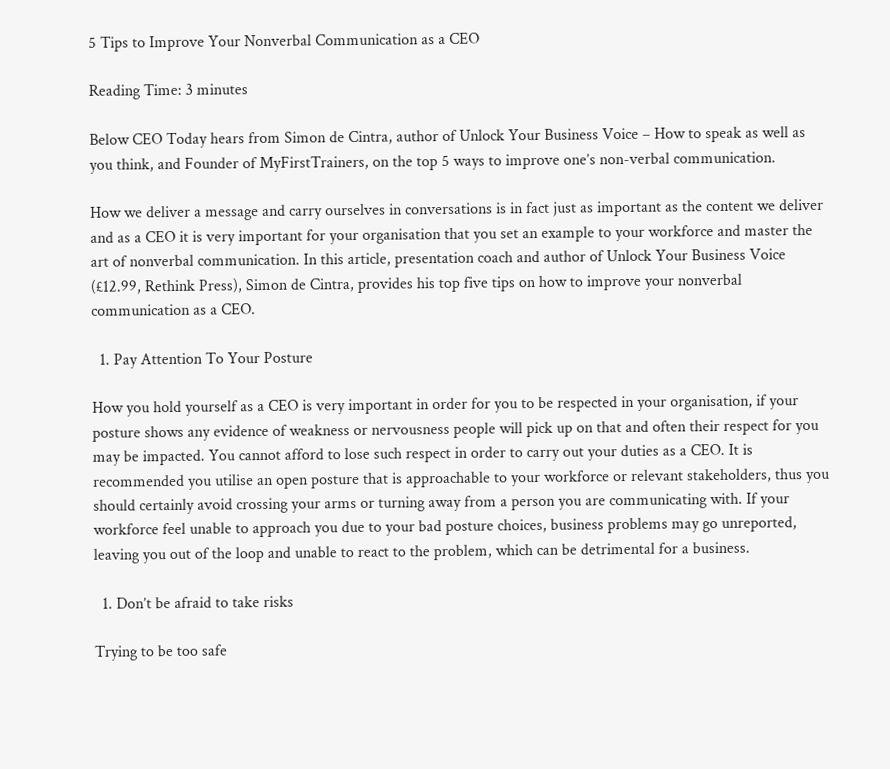5 Tips to Improve Your Nonverbal Communication as a CEO

Reading Time: 3 minutes

Below CEO Today hears from Simon de Cintra, author of Unlock Your Business Voice – How to speak as well as you think, and Founder of MyFirstTrainers, on the top 5 ways to improve one’s non-verbal communication.

How we deliver a message and carry ourselves in conversations is in fact just as important as the content we deliver and as a CEO it is very important for your organisation that you set an example to your workforce and master the art of nonverbal communication. In this article, presentation coach and author of Unlock Your Business Voice (£12.99, Rethink Press), Simon de Cintra, provides his top five tips on how to improve your nonverbal communication as a CEO.

  1. Pay Attention To Your Posture

How you hold yourself as a CEO is very important in order for you to be respected in your organisation, if your posture shows any evidence of weakness or nervousness people will pick up on that and often their respect for you may be impacted. You cannot afford to lose such respect in order to carry out your duties as a CEO. It is recommended you utilise an open posture that is approachable to your workforce or relevant stakeholders, thus you should certainly avoid crossing your arms or turning away from a person you are communicating with. If your workforce feel unable to approach you due to your bad posture choices, business problems may go unreported, leaving you out of the loop and unable to react to the problem, which can be detrimental for a business.

  1. Don’t be afraid to take risks

Trying to be too safe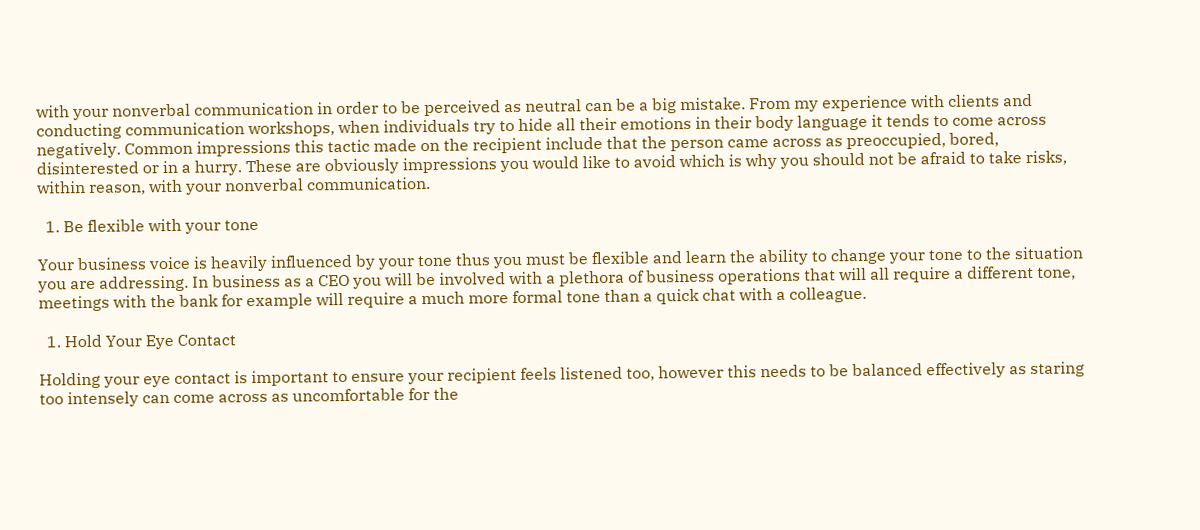with your nonverbal communication in order to be perceived as neutral can be a big mistake. From my experience with clients and conducting communication workshops, when individuals try to hide all their emotions in their body language it tends to come across negatively. Common impressions this tactic made on the recipient include that the person came across as preoccupied, bored, disinterested or in a hurry. These are obviously impressions you would like to avoid which is why you should not be afraid to take risks, within reason, with your nonverbal communication.

  1. Be flexible with your tone

Your business voice is heavily influenced by your tone thus you must be flexible and learn the ability to change your tone to the situation you are addressing. In business as a CEO you will be involved with a plethora of business operations that will all require a different tone, meetings with the bank for example will require a much more formal tone than a quick chat with a colleague.

  1. Hold Your Eye Contact

Holding your eye contact is important to ensure your recipient feels listened too, however this needs to be balanced effectively as staring too intensely can come across as uncomfortable for the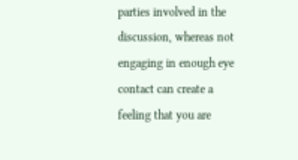parties involved in the discussion, whereas not engaging in enough eye contact can create a feeling that you are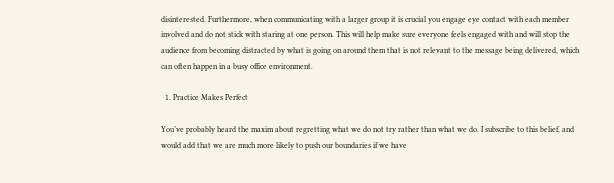disinterested. Furthermore, when communicating with a larger group it is crucial you engage eye contact with each member involved and do not stick with staring at one person. This will help make sure everyone feels engaged with and will stop the audience from becoming distracted by what is going on around them that is not relevant to the message being delivered, which can often happen in a busy office environment.

  1. Practice Makes Perfect

You’ve probably heard the maxim about regretting what we do not try rather than what we do. I subscribe to this belief, and would add that we are much more likely to push our boundaries if we have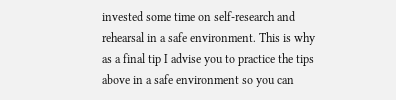invested some time on self-research and rehearsal in a safe environment. This is why as a final tip I advise you to practice the tips above in a safe environment so you can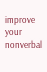improve your nonverbal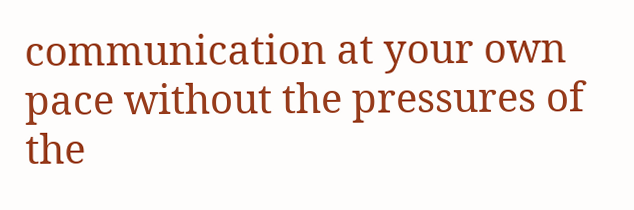communication at your own pace without the pressures of the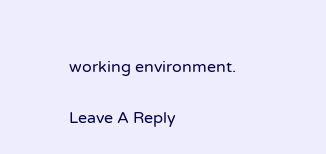working environment.

Leave A Reply